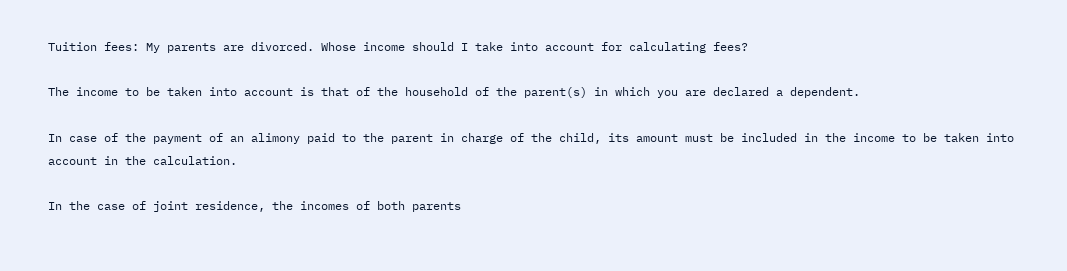Tuition fees: My parents are divorced. Whose income should I take into account for calculating fees?

The income to be taken into account is that of the household of the parent(s) in which you are declared a dependent.

In case of the payment of an alimony paid to the parent in charge of the child, its amount must be included in the income to be taken into account in the calculation.

In the case of joint residence, the incomes of both parents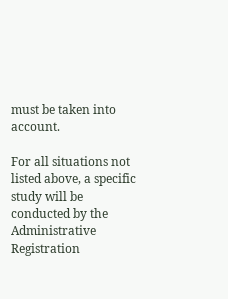must be taken into account.

For all situations not listed above, a specific study will be conducted by the Administrative Registration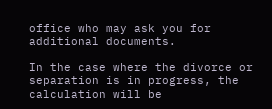office who may ask you for additional documents.

In the case where the divorce or separation is in progress, the calculation will be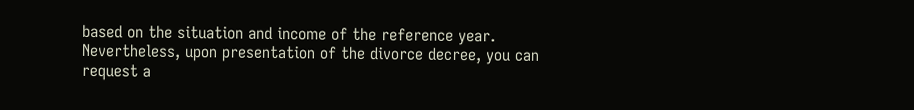based on the situation and income of the reference year. Nevertheless, upon presentation of the divorce decree, you can request a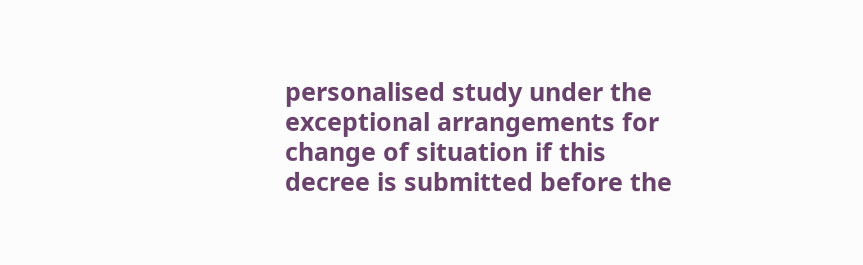personalised study under the exceptional arrangements for change of situation if this decree is submitted before the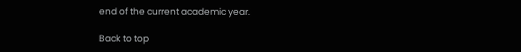end of the current academic year.

Back to top